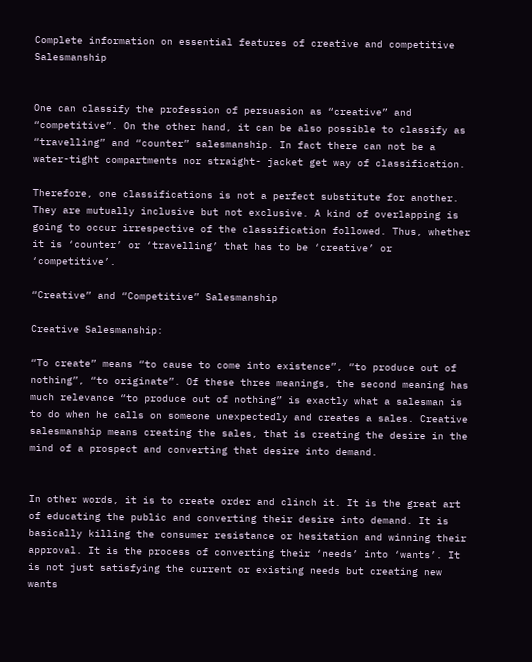Complete information on essential features of creative and competitive Salesmanship


One can classify the profession of persuasion as “creative” and “competitive”. On the other hand, it can be also possible to classify as “travelling” and “counter” salesmanship. In fact there can not be a water-tight compartments nor straight- jacket get way of classification.

Therefore, one classifications is not a perfect substitute for another. They are mutually inclusive but not exclusive. A kind of overlapping is going to occur irrespective of the classification followed. Thus, whether it is ‘counter’ or ‘travelling’ that has to be ‘creative’ or ‘competitive’.

“Creative” and “Competitive” Salesmanship

Creative Salesmanship:

“To create” means “to cause to come into existence”, “to produce out of nothing”, “to originate”. Of these three meanings, the second meaning has much relevance “to produce out of nothing” is exactly what a salesman is to do when he calls on someone unexpectedly and creates a sales. Creative salesmanship means creating the sales, that is creating the desire in the mind of a prospect and converting that desire into demand.


In other words, it is to create order and clinch it. It is the great art of educating the public and converting their desire into demand. It is basically killing the consumer resistance or hesitation and winning their approval. It is the process of converting their ‘needs’ into ‘wants’. It is not just satisfying the current or existing needs but creating new wants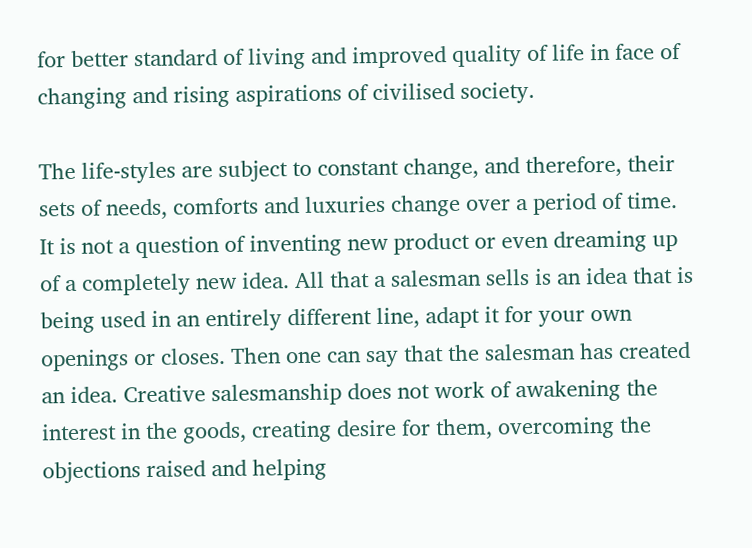for better standard of living and improved quality of life in face of changing and rising aspirations of civilised society.

The life-styles are subject to constant change, and therefore, their sets of needs, comforts and luxuries change over a period of time. It is not a question of inventing new product or even dreaming up of a completely new idea. All that a salesman sells is an idea that is being used in an entirely different line, adapt it for your own openings or closes. Then one can say that the salesman has created an idea. Creative salesmanship does not work of awakening the interest in the goods, creating desire for them, overcoming the objections raised and helping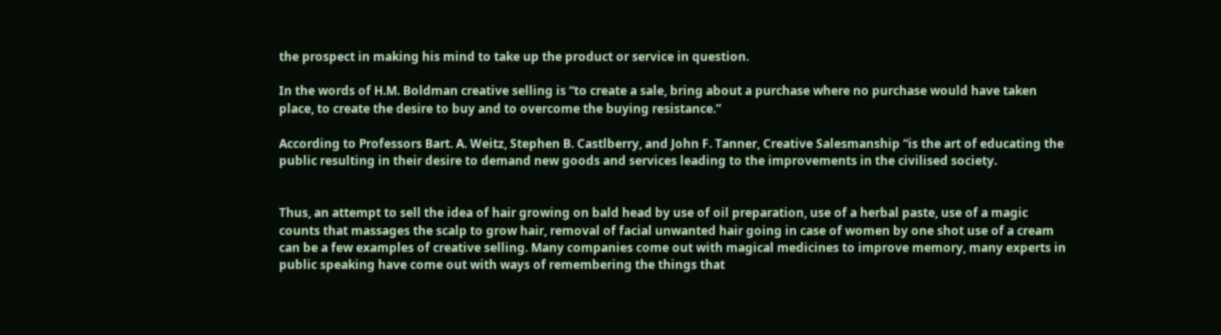the prospect in making his mind to take up the product or service in question.

In the words of H.M. Boldman creative selling is “to create a sale, bring about a purchase where no purchase would have taken place, to create the desire to buy and to overcome the buying resistance.”

According to Professors Bart. A. Weitz, Stephen B. Castlberry, and John F. Tanner, Creative Salesmanship “is the art of educating the public resulting in their desire to demand new goods and services leading to the improvements in the civilised society.


Thus, an attempt to sell the idea of hair growing on bald head by use of oil preparation, use of a herbal paste, use of a magic counts that massages the scalp to grow hair, removal of facial unwanted hair going in case of women by one shot use of a cream can be a few examples of creative selling. Many companies come out with magical medicines to improve memory, many experts in public speaking have come out with ways of remembering the things that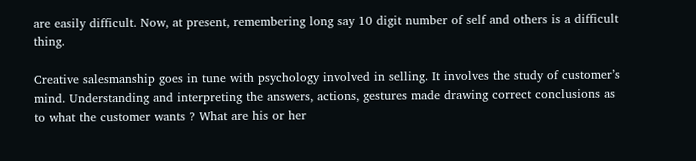are easily difficult. Now, at present, remembering long say 10 digit number of self and others is a difficult thing.

Creative salesmanship goes in tune with psychology involved in selling. It involves the study of customer’s mind. Understanding and interpreting the answers, actions, gestures made drawing correct conclusions as to what the customer wants ? What are his or her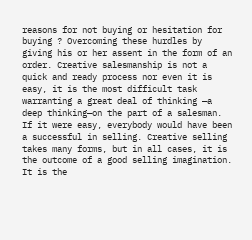reasons for not buying or hesitation for buying ? Overcoming these hurdles by giving his or her assent in the form of an order. Creative salesmanship is not a quick and ready process nor even it is easy, it is the most difficult task warranting a great deal of thinking —a deep thinking—on the part of a salesman. If it were easy, everybody would have been a successful in selling. Creative selling takes many forms, but in all cases, it is the outcome of a good selling imagination. It is the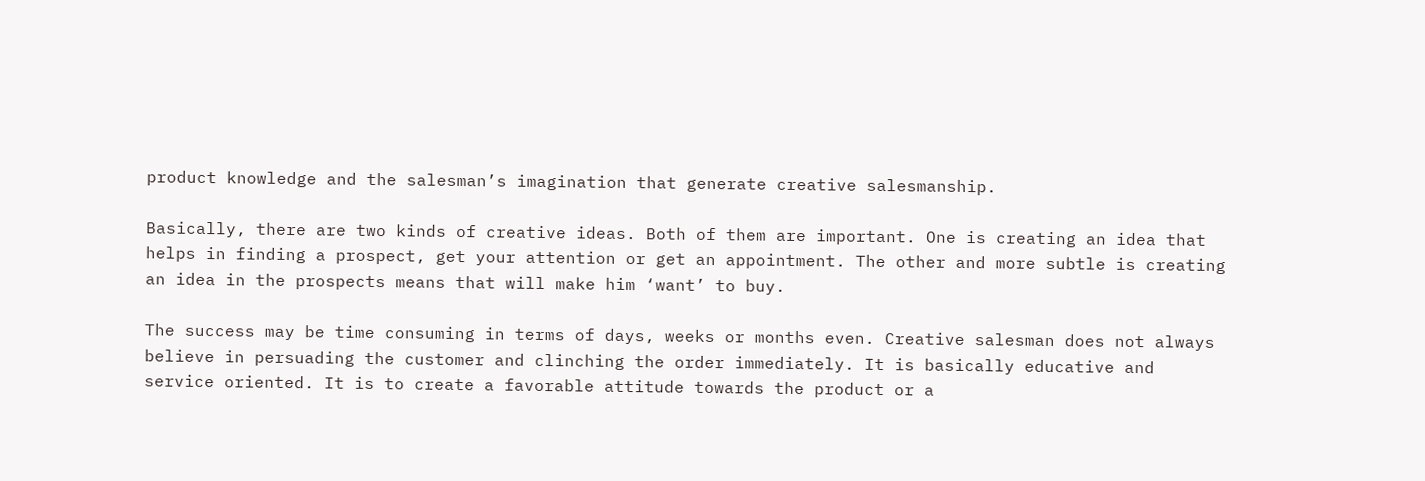product knowledge and the salesman’s imagination that generate creative salesmanship.

Basically, there are two kinds of creative ideas. Both of them are important. One is creating an idea that helps in finding a prospect, get your attention or get an appointment. The other and more subtle is creating an idea in the prospects means that will make him ‘want’ to buy.

The success may be time consuming in terms of days, weeks or months even. Creative salesman does not always believe in persuading the customer and clinching the order immediately. It is basically educative and service oriented. It is to create a favorable attitude towards the product or a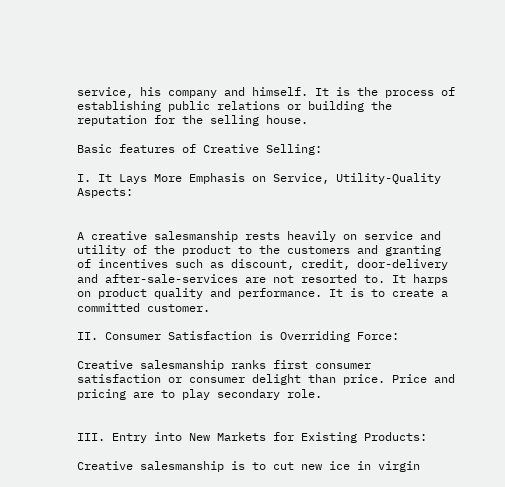service, his company and himself. It is the process of establishing public relations or building the reputation for the selling house.

Basic features of Creative Selling:

I. It Lays More Emphasis on Service, Utility-Quality Aspects:


A creative salesmanship rests heavily on service and utility of the product to the customers and granting of incentives such as discount, credit, door-delivery and after-sale-services are not resorted to. It harps on product quality and performance. It is to create a committed customer.

II. Consumer Satisfaction is Overriding Force:

Creative salesmanship ranks first consumer satisfaction or consumer delight than price. Price and pricing are to play secondary role.


III. Entry into New Markets for Existing Products:

Creative salesmanship is to cut new ice in virgin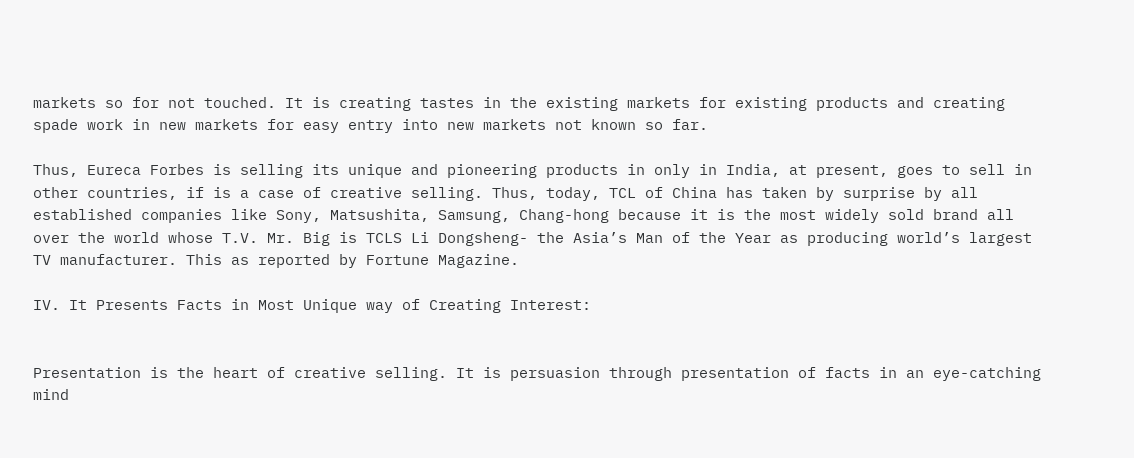markets so for not touched. It is creating tastes in the existing markets for existing products and creating spade work in new markets for easy entry into new markets not known so far.

Thus, Eureca Forbes is selling its unique and pioneering products in only in India, at present, goes to sell in other countries, if is a case of creative selling. Thus, today, TCL of China has taken by surprise by all established companies like Sony, Matsushita, Samsung, Chang-hong because it is the most widely sold brand all over the world whose T.V. Mr. Big is TCLS Li Dongsheng- the Asia’s Man of the Year as producing world’s largest TV manufacturer. This as reported by Fortune Magazine.

IV. It Presents Facts in Most Unique way of Creating Interest:


Presentation is the heart of creative selling. It is persuasion through presentation of facts in an eye-catching mind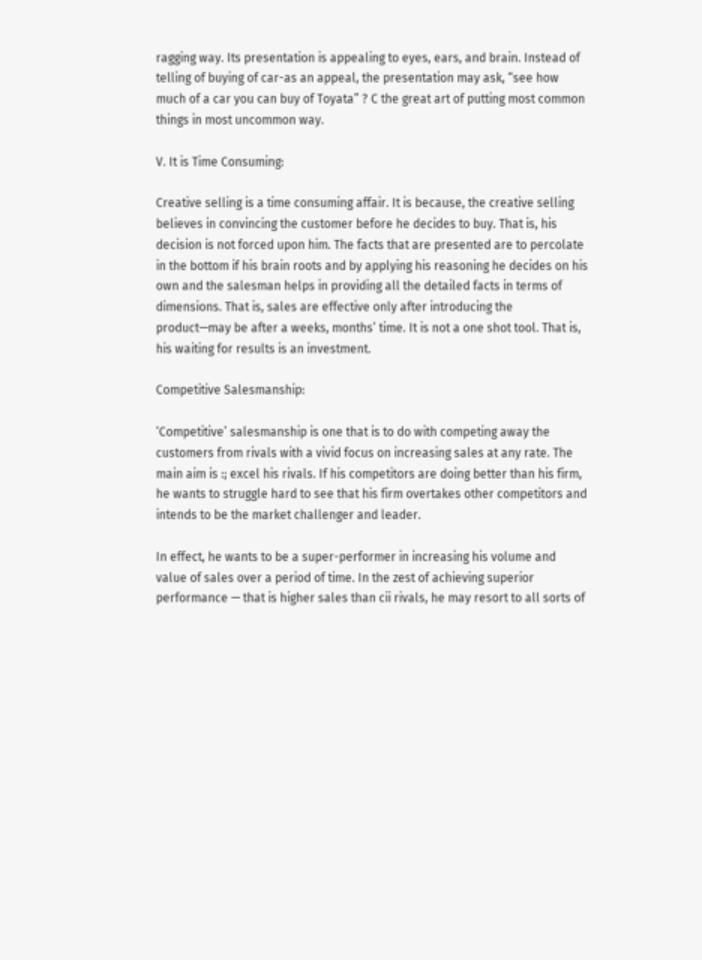ragging way. Its presentation is appealing to eyes, ears, and brain. Instead of telling of buying of car-as an appeal, the presentation may ask, “see how much of a car you can buy of Toyata” ? C the great art of putting most common things in most uncommon way.

V. It is Time Consuming:

Creative selling is a time consuming affair. It is because, the creative selling believes in convincing the customer before he decides to buy. That is, his decision is not forced upon him. The facts that are presented are to percolate in the bottom if his brain roots and by applying his reasoning he decides on his own and the salesman helps in providing all the detailed facts in terms of dimensions. That is, sales are effective only after introducing the product—may be after a weeks, months’ time. It is not a one shot tool. That is, his waiting for results is an investment.

Competitive Salesmanship:

‘Competitive’ salesmanship is one that is to do with competing away the customers from rivals with a vivid focus on increasing sales at any rate. The main aim is :; excel his rivals. If his competitors are doing better than his firm, he wants to struggle hard to see that his firm overtakes other competitors and intends to be the market challenger and leader.

In effect, he wants to be a super-performer in increasing his volume and value of sales over a period of time. In the zest of achieving superior performance — that is higher sales than cii rivals, he may resort to all sorts of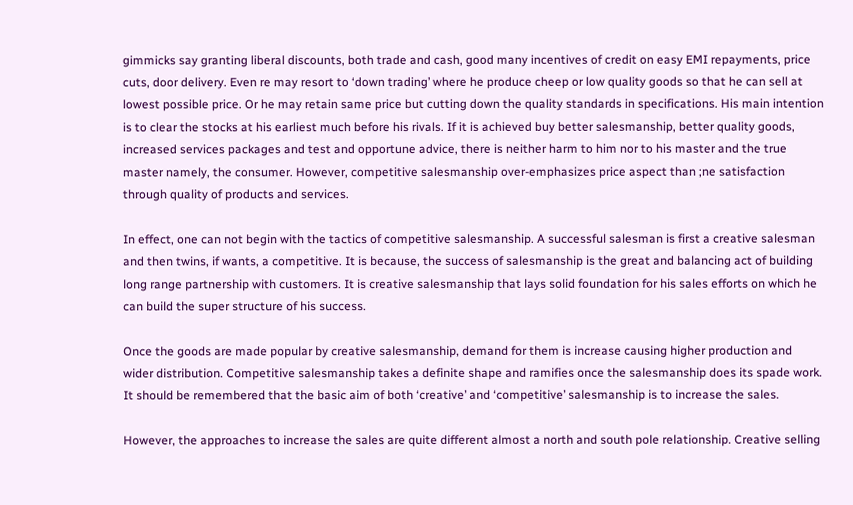gimmicks say granting liberal discounts, both trade and cash, good many incentives of credit on easy EMI repayments, price cuts, door delivery. Even re may resort to ‘down trading’ where he produce cheep or low quality goods so that he can sell at lowest possible price. Or he may retain same price but cutting down the quality standards in specifications. His main intention is to clear the stocks at his earliest much before his rivals. If it is achieved buy better salesmanship, better quality goods, increased services packages and test and opportune advice, there is neither harm to him nor to his master and the true master namely, the consumer. However, competitive salesmanship over-emphasizes price aspect than ;ne satisfaction through quality of products and services.

In effect, one can not begin with the tactics of competitive salesmanship. A successful salesman is first a creative salesman and then twins, if wants, a competitive. It is because, the success of salesmanship is the great and balancing act of building long range partnership with customers. It is creative salesmanship that lays solid foundation for his sales efforts on which he can build the super structure of his success.

Once the goods are made popular by creative salesmanship, demand for them is increase causing higher production and wider distribution. Competitive salesmanship takes a definite shape and ramifies once the salesmanship does its spade work. It should be remembered that the basic aim of both ‘creative’ and ‘competitive’ salesmanship is to increase the sales.

However, the approaches to increase the sales are quite different almost a north and south pole relationship. Creative selling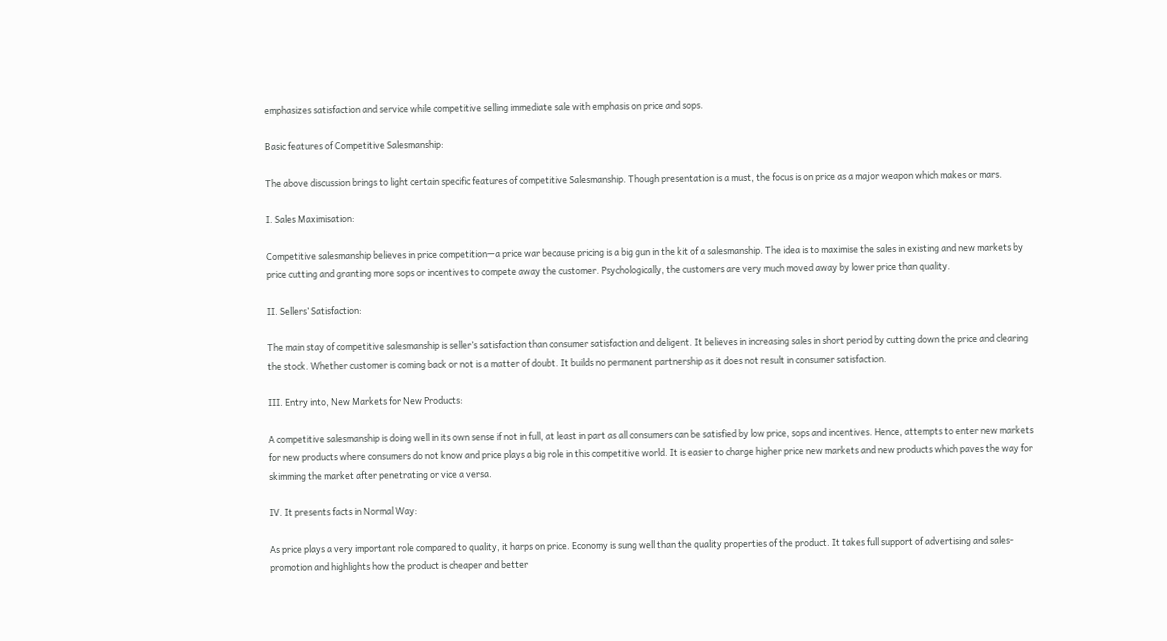emphasizes satisfaction and service while competitive selling immediate sale with emphasis on price and sops.

Basic features of Competitive Salesmanship:

The above discussion brings to light certain specific features of competitive Salesmanship. Though presentation is a must, the focus is on price as a major weapon which makes or mars.

I. Sales Maximisation:

Competitive salesmanship believes in price competition—a price war because pricing is a big gun in the kit of a salesmanship. The idea is to maximise the sales in existing and new markets by price cutting and granting more sops or incentives to compete away the customer. Psychologically, the customers are very much moved away by lower price than quality.

II. Sellers’ Satisfaction:

The main stay of competitive salesmanship is seller’s satisfaction than consumer satisfaction and deligent. It believes in increasing sales in short period by cutting down the price and clearing the stock. Whether customer is coming back or not is a matter of doubt. It builds no permanent partnership as it does not result in consumer satisfaction.

III. Entry into, New Markets for New Products:

A competitive salesmanship is doing well in its own sense if not in full, at least in part as all consumers can be satisfied by low price, sops and incentives. Hence, attempts to enter new markets for new products where consumers do not know and price plays a big role in this competitive world. It is easier to charge higher price new markets and new products which paves the way for skimming the market after penetrating or vice a versa.

IV. It presents facts in Normal Way:

As price plays a very important role compared to quality, it harps on price. Economy is sung well than the quality properties of the product. It takes full support of advertising and sales-promotion and highlights how the product is cheaper and better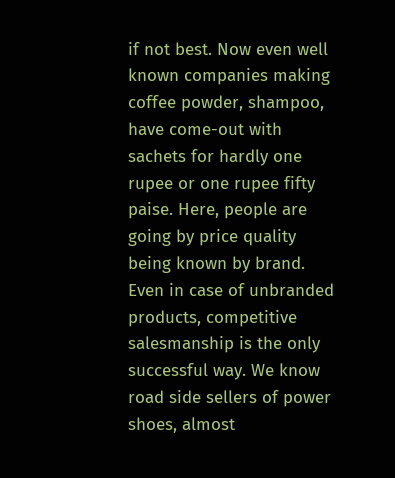if not best. Now even well known companies making coffee powder, shampoo, have come-out with sachets for hardly one rupee or one rupee fifty paise. Here, people are going by price quality being known by brand. Even in case of unbranded products, competitive salesmanship is the only successful way. We know road side sellers of power shoes, almost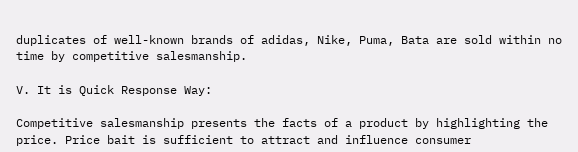duplicates of well-known brands of adidas, Nike, Puma, Bata are sold within no time by competitive salesmanship.

V. It is Quick Response Way:

Competitive salesmanship presents the facts of a product by highlighting the price. Price bait is sufficient to attract and influence consumer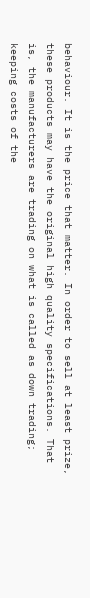behaviour. It is the price that matter. In order to sell at least prize, these products may have the original high quality specifications. That is, the manufacturers are trading on what is called as down trading; keeping costs of the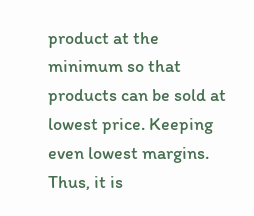product at the minimum so that products can be sold at lowest price. Keeping even lowest margins. Thus, it is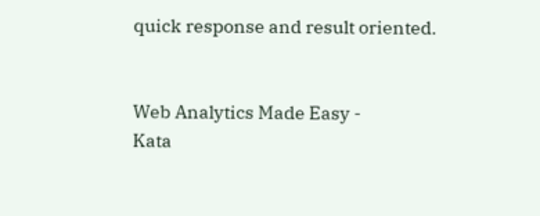quick response and result oriented.


Web Analytics Made Easy -
Kata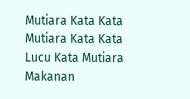Mutiara Kata Kata Mutiara Kata Kata Lucu Kata Mutiara Makanan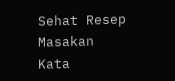Sehat Resep Masakan Kata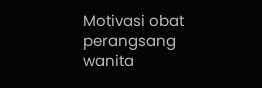Motivasi obat perangsang wanita